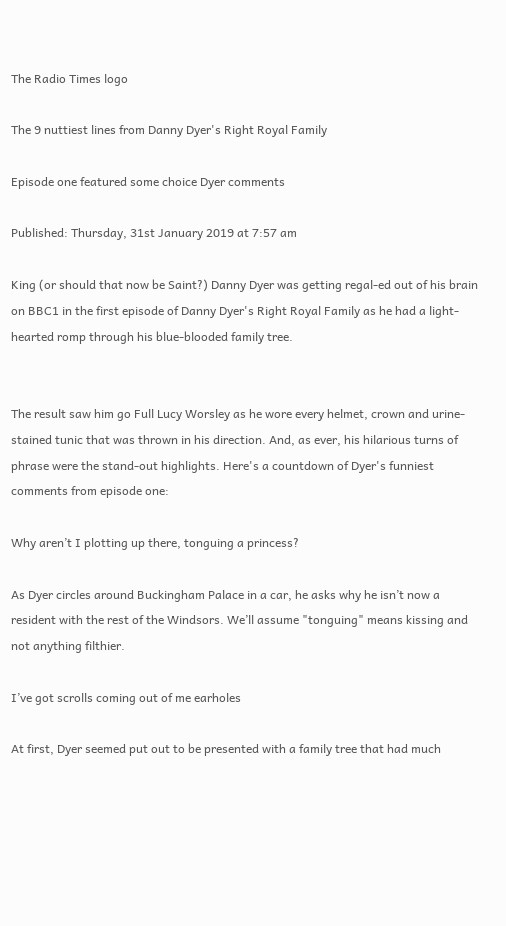The Radio Times logo

The 9 nuttiest lines from Danny Dyer's Right Royal Family

Episode one featured some choice Dyer comments

Published: Thursday, 31st January 2019 at 7:57 am

King (or should that now be Saint?) Danny Dyer was getting regal-ed out of his brain on BBC1 in the first episode of Danny Dyer's Right Royal Family as he had a light-hearted romp through his blue-blooded family tree.


The result saw him go Full Lucy Worsley as he wore every helmet, crown and urine-stained tunic that was thrown in his direction. And, as ever, his hilarious turns of phrase were the stand-out highlights. Here's a countdown of Dyer's funniest comments from episode one:

Why aren’t I plotting up there, tonguing a princess?

As Dyer circles around Buckingham Palace in a car, he asks why he isn’t now a resident with the rest of the Windsors. We’ll assume "tonguing" means kissing and not anything filthier.

I’ve got scrolls coming out of me earholes

At first, Dyer seemed put out to be presented with a family tree that had much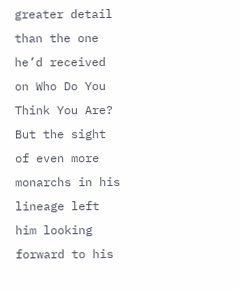greater detail than the one he’d received on Who Do You Think You Are? But the sight of even more monarchs in his lineage left him looking forward to his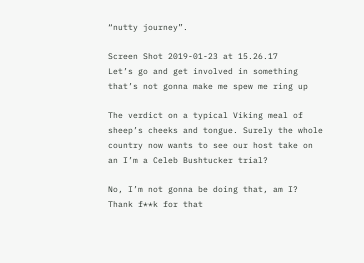“nutty journey”.

Screen Shot 2019-01-23 at 15.26.17
Let’s go and get involved in something that’s not gonna make me spew me ring up

The verdict on a typical Viking meal of sheep’s cheeks and tongue. Surely the whole country now wants to see our host take on an I’m a Celeb Bushtucker trial?

No, I’m not gonna be doing that, am I? Thank f**k for that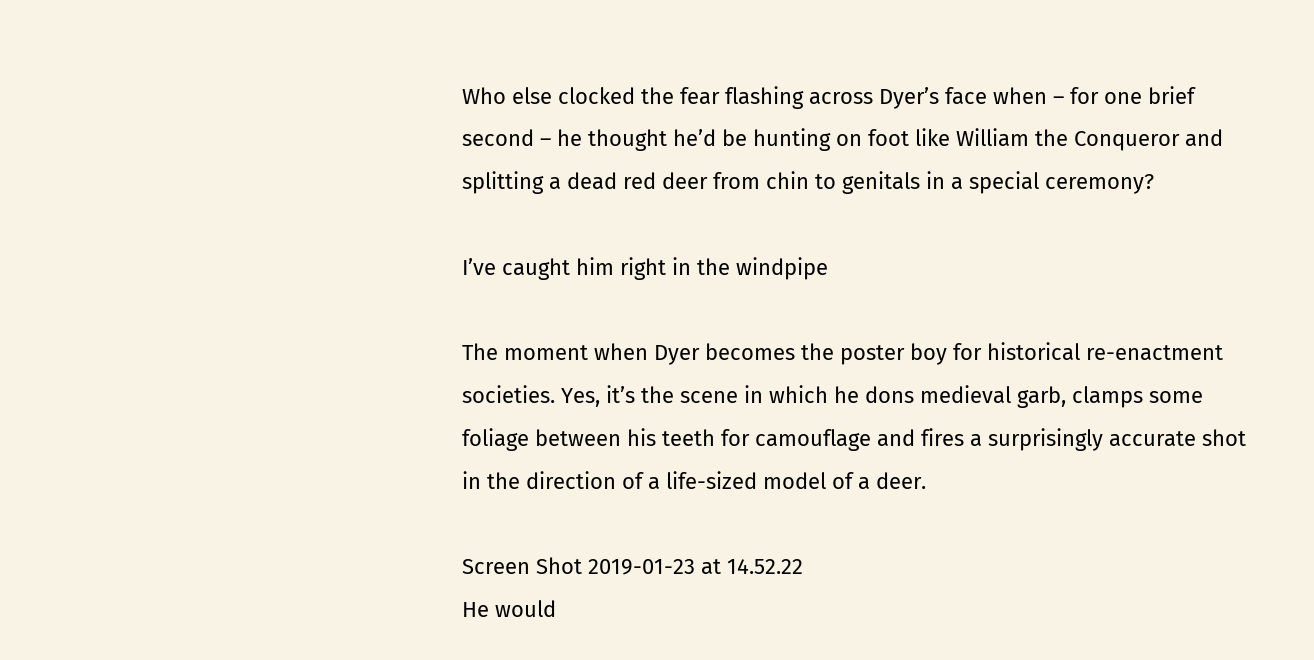Who else clocked the fear flashing across Dyer’s face when – for one brief second – he thought he’d be hunting on foot like William the Conqueror and splitting a dead red deer from chin to genitals in a special ceremony?

I’ve caught him right in the windpipe

The moment when Dyer becomes the poster boy for historical re-enactment societies. Yes, it’s the scene in which he dons medieval garb, clamps some foliage between his teeth for camouflage and fires a surprisingly accurate shot in the direction of a life-sized model of a deer.

Screen Shot 2019-01-23 at 14.52.22
He would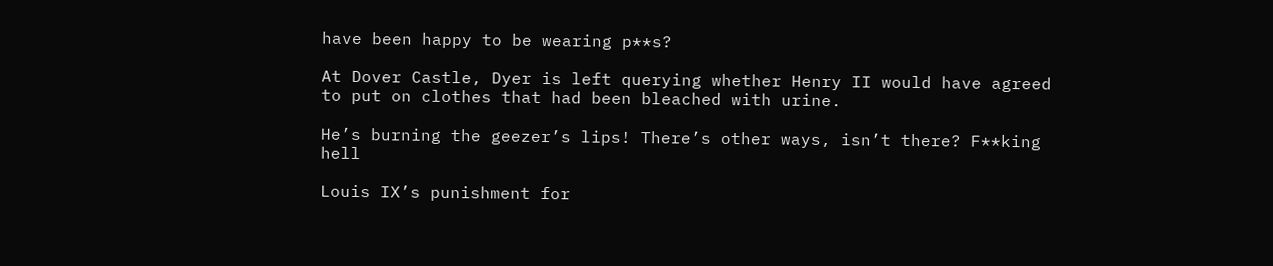have been happy to be wearing p**s?

At Dover Castle, Dyer is left querying whether Henry II would have agreed to put on clothes that had been bleached with urine.

He’s burning the geezer’s lips! There’s other ways, isn’t there? F**king hell

Louis IX’s punishment for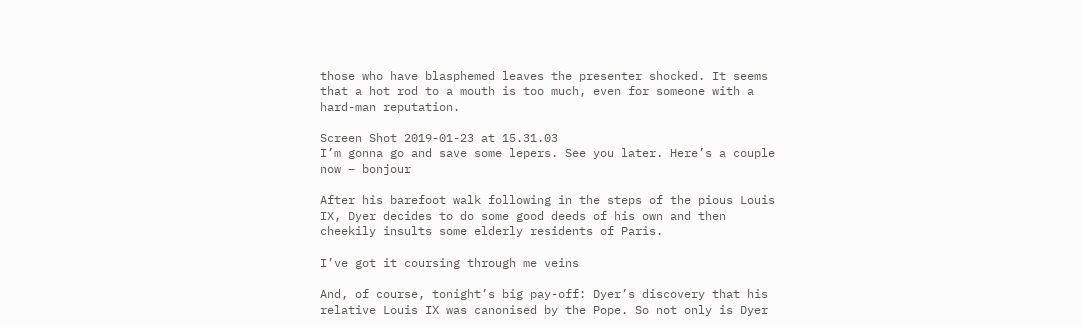those who have blasphemed leaves the presenter shocked. It seems that a hot rod to a mouth is too much, even for someone with a hard-man reputation.

Screen Shot 2019-01-23 at 15.31.03
I’m gonna go and save some lepers. See you later. Here’s a couple now – bonjour

After his barefoot walk following in the steps of the pious Louis IX, Dyer decides to do some good deeds of his own and then cheekily insults some elderly residents of Paris.

I’ve got it coursing through me veins

And, of course, tonight’s big pay-off: Dyer’s discovery that his relative Louis IX was canonised by the Pope. So not only is Dyer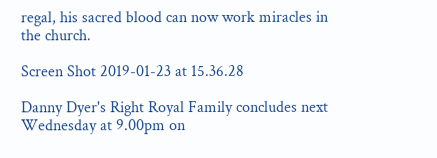regal, his sacred blood can now work miracles in the church.

Screen Shot 2019-01-23 at 15.36.28

Danny Dyer's Right Royal Family concludes next Wednesday at 9.00pm on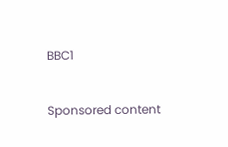BBC1


Sponsored content